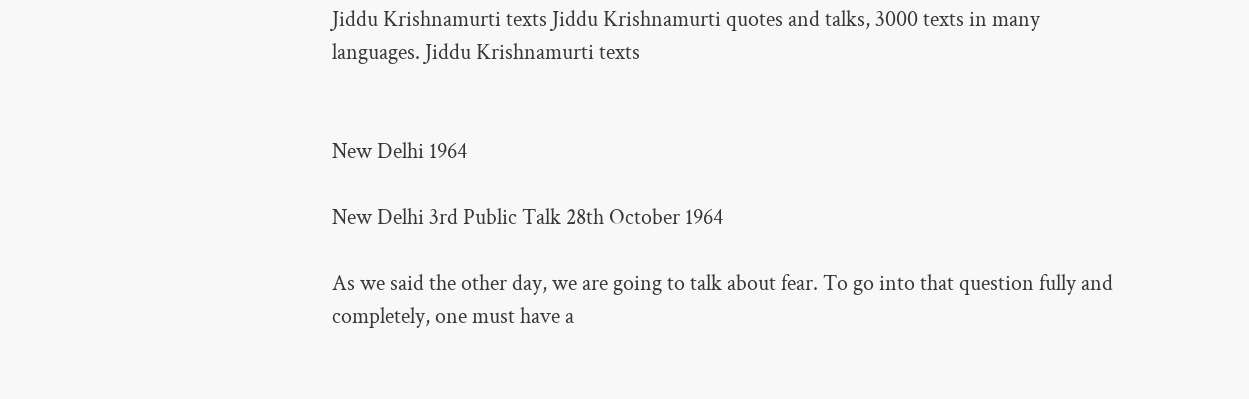Jiddu Krishnamurti texts Jiddu Krishnamurti quotes and talks, 3000 texts in many languages. Jiddu Krishnamurti texts


New Delhi 1964

New Delhi 3rd Public Talk 28th October 1964

As we said the other day, we are going to talk about fear. To go into that question fully and completely, one must have a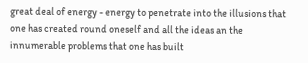great deal of energy - energy to penetrate into the illusions that one has created round oneself and all the ideas an the innumerable problems that one has built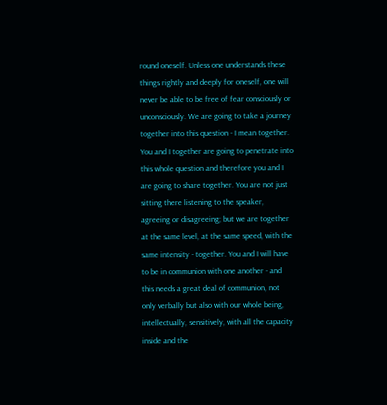round oneself. Unless one understands these things rightly and deeply for oneself, one will never be able to be free of fear consciously or unconsciously. We are going to take a journey together into this question - I mean together. You and I together are going to penetrate into this whole question and therefore you and I are going to share together. You are not just sitting there listening to the speaker, agreeing or disagreeing; but we are together at the same level, at the same speed, with the same intensity - together. You and I will have to be in communion with one another - and this needs a great deal of communion, not only verbally but also with our whole being, intellectually, sensitively, with all the capacity inside and the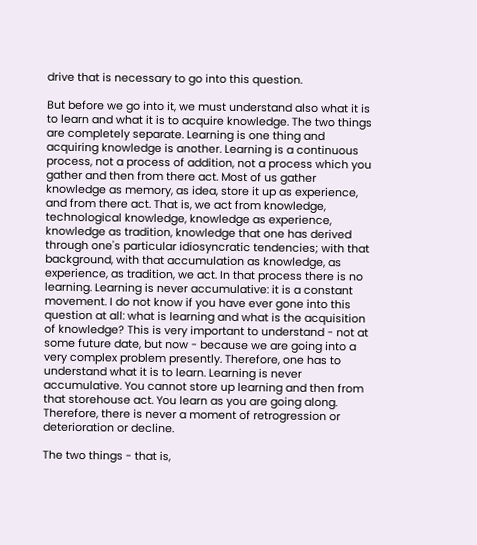drive that is necessary to go into this question.

But before we go into it, we must understand also what it is to learn and what it is to acquire knowledge. The two things are completely separate. Learning is one thing and acquiring knowledge is another. Learning is a continuous process, not a process of addition, not a process which you gather and then from there act. Most of us gather knowledge as memory, as idea, store it up as experience, and from there act. That is, we act from knowledge, technological knowledge, knowledge as experience, knowledge as tradition, knowledge that one has derived through one's particular idiosyncratic tendencies; with that background, with that accumulation as knowledge, as experience, as tradition, we act. In that process there is no learning. Learning is never accumulative: it is a constant movement. I do not know if you have ever gone into this question at all: what is learning and what is the acquisition of knowledge? This is very important to understand - not at some future date, but now - because we are going into a very complex problem presently. Therefore, one has to understand what it is to learn. Learning is never accumulative. You cannot store up learning and then from that storehouse act. You learn as you are going along. Therefore, there is never a moment of retrogression or deterioration or decline.

The two things - that is,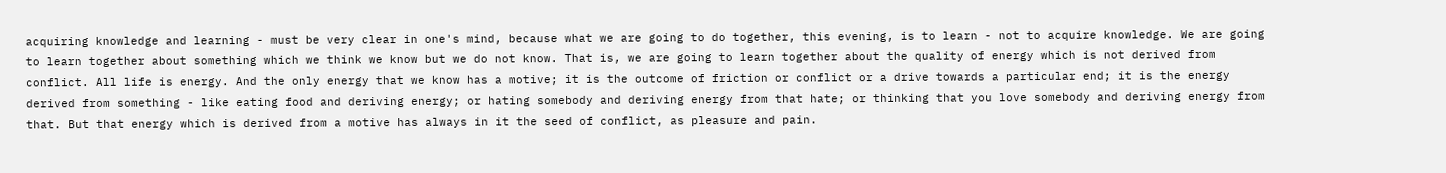acquiring knowledge and learning - must be very clear in one's mind, because what we are going to do together, this evening, is to learn - not to acquire knowledge. We are going to learn together about something which we think we know but we do not know. That is, we are going to learn together about the quality of energy which is not derived from conflict. All life is energy. And the only energy that we know has a motive; it is the outcome of friction or conflict or a drive towards a particular end; it is the energy derived from something - like eating food and deriving energy; or hating somebody and deriving energy from that hate; or thinking that you love somebody and deriving energy from that. But that energy which is derived from a motive has always in it the seed of conflict, as pleasure and pain.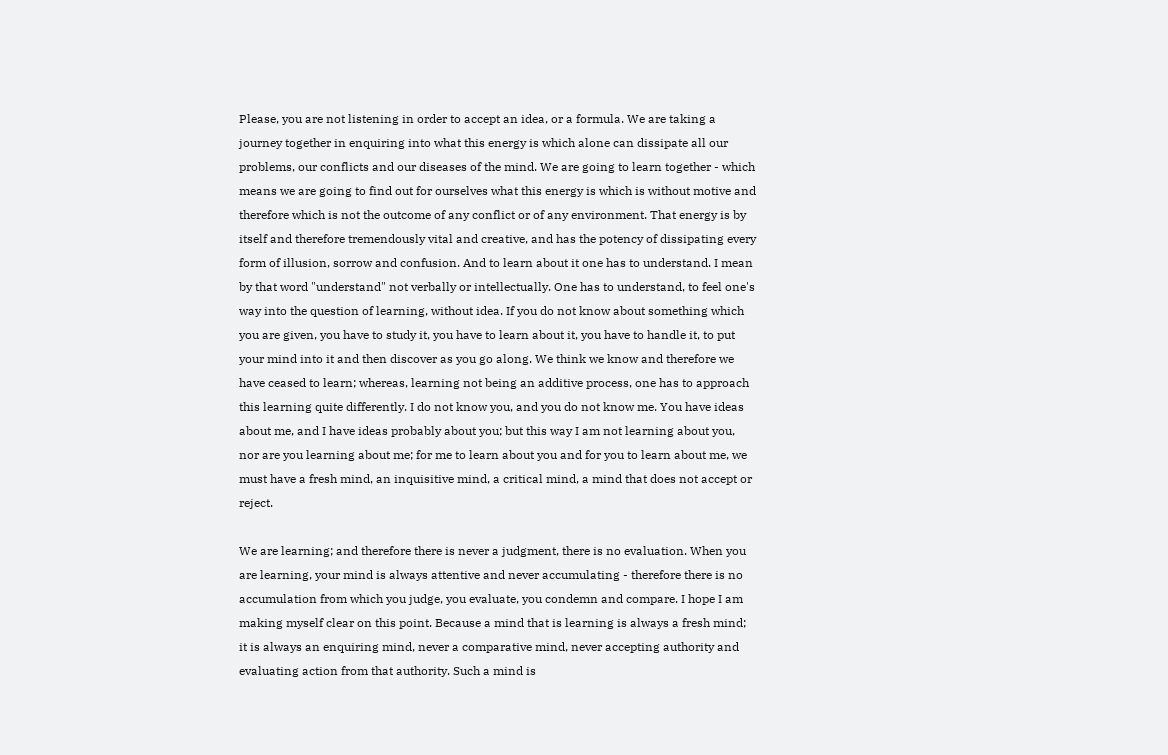Please, you are not listening in order to accept an idea, or a formula. We are taking a journey together in enquiring into what this energy is which alone can dissipate all our problems, our conflicts and our diseases of the mind. We are going to learn together - which means we are going to find out for ourselves what this energy is which is without motive and therefore which is not the outcome of any conflict or of any environment. That energy is by itself and therefore tremendously vital and creative, and has the potency of dissipating every form of illusion, sorrow and confusion. And to learn about it one has to understand. I mean by that word "understand" not verbally or intellectually. One has to understand, to feel one's way into the question of learning, without idea. If you do not know about something which you are given, you have to study it, you have to learn about it, you have to handle it, to put your mind into it and then discover as you go along. We think we know and therefore we have ceased to learn; whereas, learning not being an additive process, one has to approach this learning quite differently. I do not know you, and you do not know me. You have ideas about me, and I have ideas probably about you; but this way I am not learning about you, nor are you learning about me; for me to learn about you and for you to learn about me, we must have a fresh mind, an inquisitive mind, a critical mind, a mind that does not accept or reject.

We are learning; and therefore there is never a judgment, there is no evaluation. When you are learning, your mind is always attentive and never accumulating - therefore there is no accumulation from which you judge, you evaluate, you condemn and compare. I hope I am making myself clear on this point. Because a mind that is learning is always a fresh mind; it is always an enquiring mind, never a comparative mind, never accepting authority and evaluating action from that authority. Such a mind is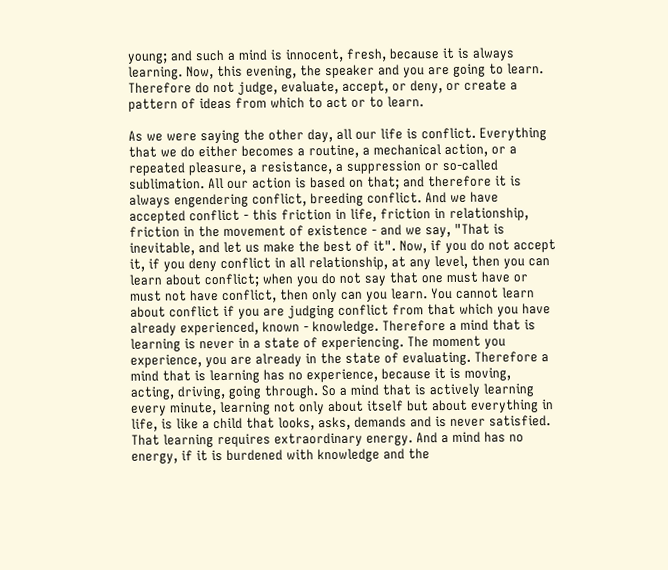young; and such a mind is innocent, fresh, because it is always learning. Now, this evening, the speaker and you are going to learn. Therefore do not judge, evaluate, accept, or deny, or create a pattern of ideas from which to act or to learn.

As we were saying the other day, all our life is conflict. Everything that we do either becomes a routine, a mechanical action, or a repeated pleasure, a resistance, a suppression or so-called sublimation. All our action is based on that; and therefore it is always engendering conflict, breeding conflict. And we have accepted conflict - this friction in life, friction in relationship, friction in the movement of existence - and we say, "That is inevitable, and let us make the best of it". Now, if you do not accept it, if you deny conflict in all relationship, at any level, then you can learn about conflict; when you do not say that one must have or must not have conflict, then only can you learn. You cannot learn about conflict if you are judging conflict from that which you have already experienced, known - knowledge. Therefore a mind that is learning is never in a state of experiencing. The moment you experience, you are already in the state of evaluating. Therefore a mind that is learning has no experience, because it is moving, acting, driving, going through. So a mind that is actively learning every minute, learning not only about itself but about everything in life, is like a child that looks, asks, demands and is never satisfied. That learning requires extraordinary energy. And a mind has no energy, if it is burdened with knowledge and the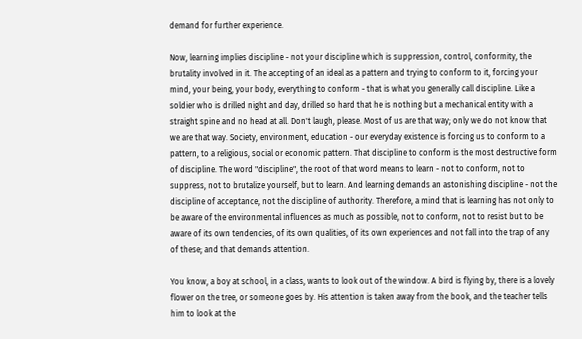demand for further experience.

Now, learning implies discipline - not your discipline which is suppression, control, conformity, the brutality involved in it. The accepting of an ideal as a pattern and trying to conform to it, forcing your mind, your being, your body, everything to conform - that is what you generally call discipline. Like a soldier who is drilled night and day, drilled so hard that he is nothing but a mechanical entity with a straight spine and no head at all. Don't laugh, please. Most of us are that way; only we do not know that we are that way. Society, environment, education - our everyday existence is forcing us to conform to a pattern, to a religious, social or economic pattern. That discipline to conform is the most destructive form of discipline. The word "discipline", the root of that word means to learn - not to conform, not to suppress, not to brutalize yourself, but to learn. And learning demands an astonishing discipline - not the discipline of acceptance, not the discipline of authority. Therefore, a mind that is learning has not only to be aware of the environmental influences as much as possible, not to conform, not to resist but to be aware of its own tendencies, of its own qualities, of its own experiences and not fall into the trap of any of these; and that demands attention.

You know, a boy at school, in a class, wants to look out of the window. A bird is flying by, there is a lovely flower on the tree, or someone goes by. His attention is taken away from the book, and the teacher tells him to look at the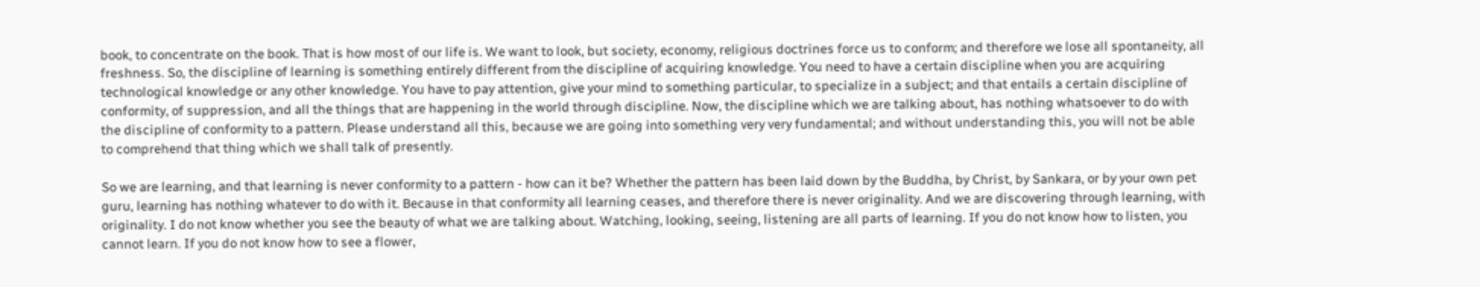book, to concentrate on the book. That is how most of our life is. We want to look, but society, economy, religious doctrines force us to conform; and therefore we lose all spontaneity, all freshness. So, the discipline of learning is something entirely different from the discipline of acquiring knowledge. You need to have a certain discipline when you are acquiring technological knowledge or any other knowledge. You have to pay attention, give your mind to something particular, to specialize in a subject; and that entails a certain discipline of conformity, of suppression, and all the things that are happening in the world through discipline. Now, the discipline which we are talking about, has nothing whatsoever to do with the discipline of conformity to a pattern. Please understand all this, because we are going into something very very fundamental; and without understanding this, you will not be able to comprehend that thing which we shall talk of presently.

So we are learning, and that learning is never conformity to a pattern - how can it be? Whether the pattern has been laid down by the Buddha, by Christ, by Sankara, or by your own pet guru, learning has nothing whatever to do with it. Because in that conformity all learning ceases, and therefore there is never originality. And we are discovering through learning, with originality. I do not know whether you see the beauty of what we are talking about. Watching, looking, seeing, listening are all parts of learning. If you do not know how to listen, you cannot learn. If you do not know how to see a flower,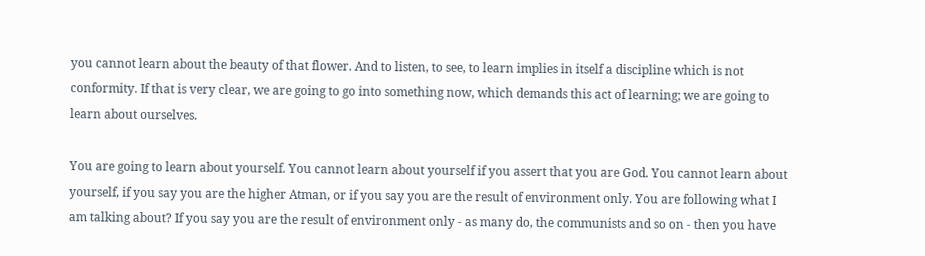you cannot learn about the beauty of that flower. And to listen, to see, to learn implies in itself a discipline which is not conformity. If that is very clear, we are going to go into something now, which demands this act of learning; we are going to learn about ourselves.

You are going to learn about yourself. You cannot learn about yourself if you assert that you are God. You cannot learn about yourself, if you say you are the higher Atman, or if you say you are the result of environment only. You are following what I am talking about? If you say you are the result of environment only - as many do, the communists and so on - then you have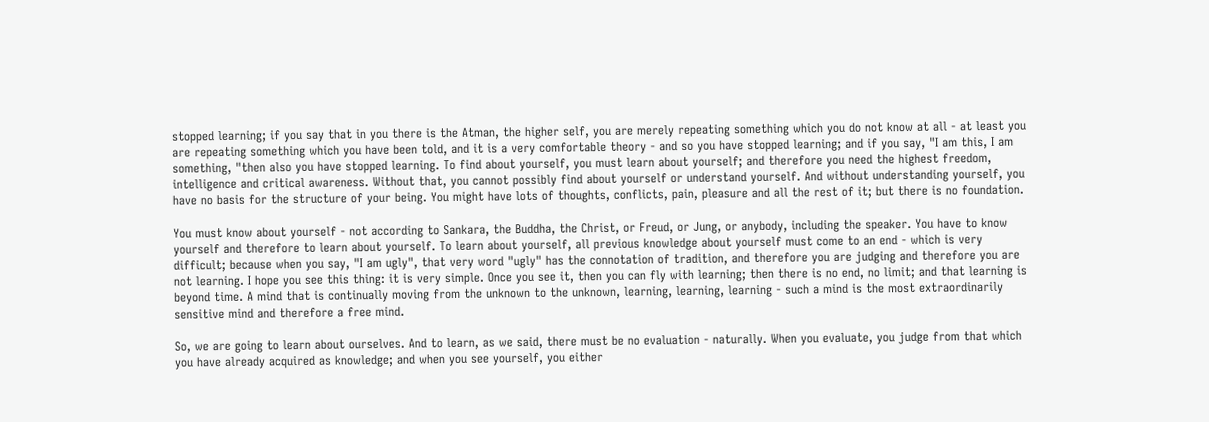stopped learning; if you say that in you there is the Atman, the higher self, you are merely repeating something which you do not know at all - at least you are repeating something which you have been told, and it is a very comfortable theory - and so you have stopped learning; and if you say, "I am this, I am something, "then also you have stopped learning. To find about yourself, you must learn about yourself; and therefore you need the highest freedom, intelligence and critical awareness. Without that, you cannot possibly find about yourself or understand yourself. And without understanding yourself, you have no basis for the structure of your being. You might have lots of thoughts, conflicts, pain, pleasure and all the rest of it; but there is no foundation.

You must know about yourself - not according to Sankara, the Buddha, the Christ, or Freud, or Jung, or anybody, including the speaker. You have to know yourself and therefore to learn about yourself. To learn about yourself, all previous knowledge about yourself must come to an end - which is very difficult; because when you say, "I am ugly", that very word "ugly" has the connotation of tradition, and therefore you are judging and therefore you are not learning. I hope you see this thing: it is very simple. Once you see it, then you can fly with learning; then there is no end, no limit; and that learning is beyond time. A mind that is continually moving from the unknown to the unknown, learning, learning, learning - such a mind is the most extraordinarily sensitive mind and therefore a free mind.

So, we are going to learn about ourselves. And to learn, as we said, there must be no evaluation - naturally. When you evaluate, you judge from that which you have already acquired as knowledge; and when you see yourself, you either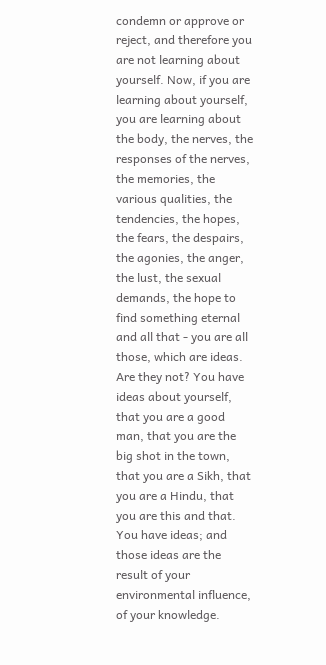condemn or approve or reject, and therefore you are not learning about yourself. Now, if you are learning about yourself, you are learning about the body, the nerves, the responses of the nerves, the memories, the various qualities, the tendencies, the hopes, the fears, the despairs, the agonies, the anger, the lust, the sexual demands, the hope to find something eternal and all that - you are all those, which are ideas. Are they not? You have ideas about yourself, that you are a good man, that you are the big shot in the town, that you are a Sikh, that you are a Hindu, that you are this and that. You have ideas; and those ideas are the result of your environmental influence, of your knowledge.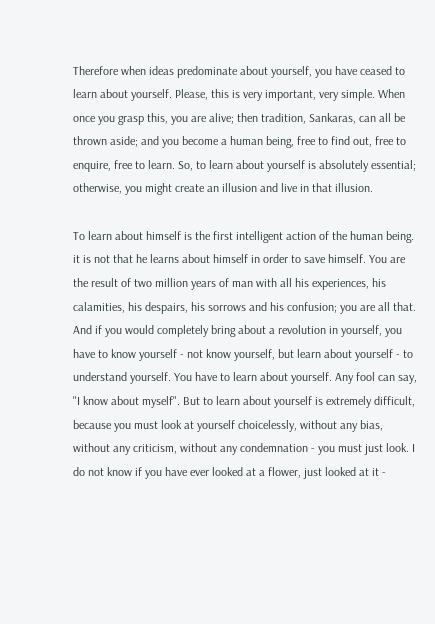Therefore when ideas predominate about yourself, you have ceased to learn about yourself. Please, this is very important, very simple. When once you grasp this, you are alive; then tradition, Sankaras, can all be thrown aside; and you become a human being, free to find out, free to enquire, free to learn. So, to learn about yourself is absolutely essential; otherwise, you might create an illusion and live in that illusion.

To learn about himself is the first intelligent action of the human being. it is not that he learns about himself in order to save himself. You are the result of two million years of man with all his experiences, his calamities, his despairs, his sorrows and his confusion; you are all that. And if you would completely bring about a revolution in yourself, you have to know yourself - not know yourself, but learn about yourself - to understand yourself. You have to learn about yourself. Any fool can say, "I know about myself". But to learn about yourself is extremely difficult, because you must look at yourself choicelessly, without any bias, without any criticism, without any condemnation - you must just look. I do not know if you have ever looked at a flower, just looked at it -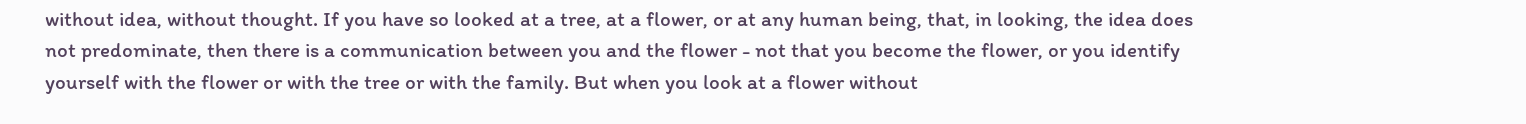without idea, without thought. If you have so looked at a tree, at a flower, or at any human being, that, in looking, the idea does not predominate, then there is a communication between you and the flower - not that you become the flower, or you identify yourself with the flower or with the tree or with the family. But when you look at a flower without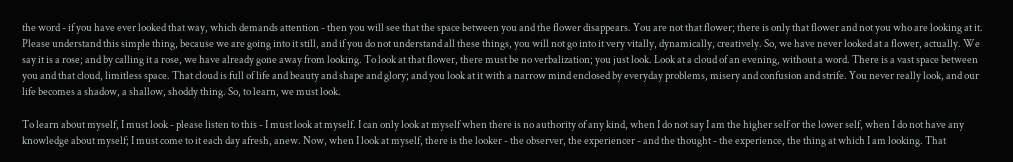the word - if you have ever looked that way, which demands attention - then you will see that the space between you and the flower disappears. You are not that flower; there is only that flower and not you who are looking at it. Please understand this simple thing, because we are going into it still, and if you do not understand all these things, you will not go into it very vitally, dynamically, creatively. So, we have never looked at a flower, actually. We say it is a rose; and by calling it a rose, we have already gone away from looking. To look at that flower, there must be no verbalization; you just look. Look at a cloud of an evening, without a word. There is a vast space between you and that cloud, limitless space. That cloud is full of life and beauty and shape and glory; and you look at it with a narrow mind enclosed by everyday problems, misery and confusion and strife. You never really look, and our life becomes a shadow, a shallow, shoddy thing. So, to learn, we must look.

To learn about myself, I must look - please listen to this - I must look at myself. I can only look at myself when there is no authority of any kind, when I do not say I am the higher self or the lower self, when I do not have any knowledge about myself; I must come to it each day afresh, anew. Now, when I look at myself, there is the looker - the observer, the experiencer - and the thought - the experience, the thing at which I am looking. That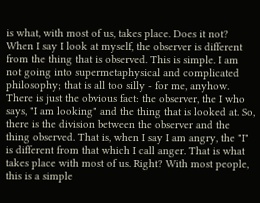is what, with most of us, takes place. Does it not? When I say I look at myself, the observer is different from the thing that is observed. This is simple. I am not going into supermetaphysical and complicated philosophy; that is all too silly - for me, anyhow. There is just the obvious fact: the observer, the I who says, "I am looking" and the thing that is looked at. So, there is the division between the observer and the thing observed. That is, when I say I am angry, the "I" is different from that which I call anger. That is what takes place with most of us. Right? With most people, this is a simple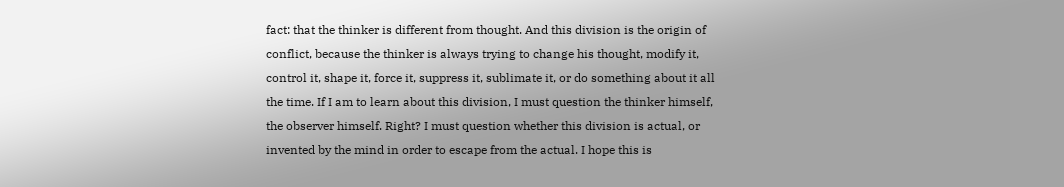fact: that the thinker is different from thought. And this division is the origin of conflict, because the thinker is always trying to change his thought, modify it, control it, shape it, force it, suppress it, sublimate it, or do something about it all the time. If I am to learn about this division, I must question the thinker himself, the observer himself. Right? I must question whether this division is actual, or invented by the mind in order to escape from the actual. I hope this is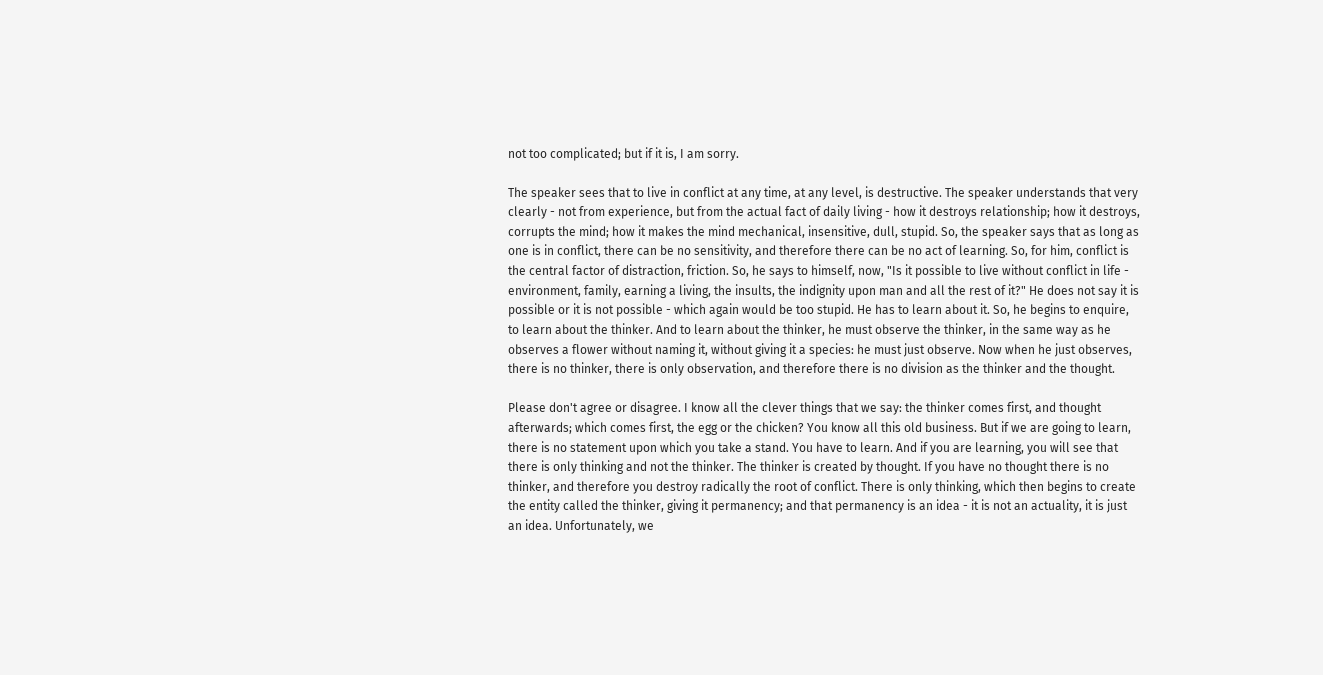not too complicated; but if it is, I am sorry.

The speaker sees that to live in conflict at any time, at any level, is destructive. The speaker understands that very clearly - not from experience, but from the actual fact of daily living - how it destroys relationship; how it destroys, corrupts the mind; how it makes the mind mechanical, insensitive, dull, stupid. So, the speaker says that as long as one is in conflict, there can be no sensitivity, and therefore there can be no act of learning. So, for him, conflict is the central factor of distraction, friction. So, he says to himself, now, "Is it possible to live without conflict in life - environment, family, earning a living, the insults, the indignity upon man and all the rest of it?" He does not say it is possible or it is not possible - which again would be too stupid. He has to learn about it. So, he begins to enquire, to learn about the thinker. And to learn about the thinker, he must observe the thinker, in the same way as he observes a flower without naming it, without giving it a species: he must just observe. Now when he just observes, there is no thinker, there is only observation, and therefore there is no division as the thinker and the thought.

Please don't agree or disagree. I know all the clever things that we say: the thinker comes first, and thought afterwards; which comes first, the egg or the chicken? You know all this old business. But if we are going to learn, there is no statement upon which you take a stand. You have to learn. And if you are learning, you will see that there is only thinking and not the thinker. The thinker is created by thought. If you have no thought there is no thinker, and therefore you destroy radically the root of conflict. There is only thinking, which then begins to create the entity called the thinker, giving it permanency; and that permanency is an idea - it is not an actuality, it is just an idea. Unfortunately, we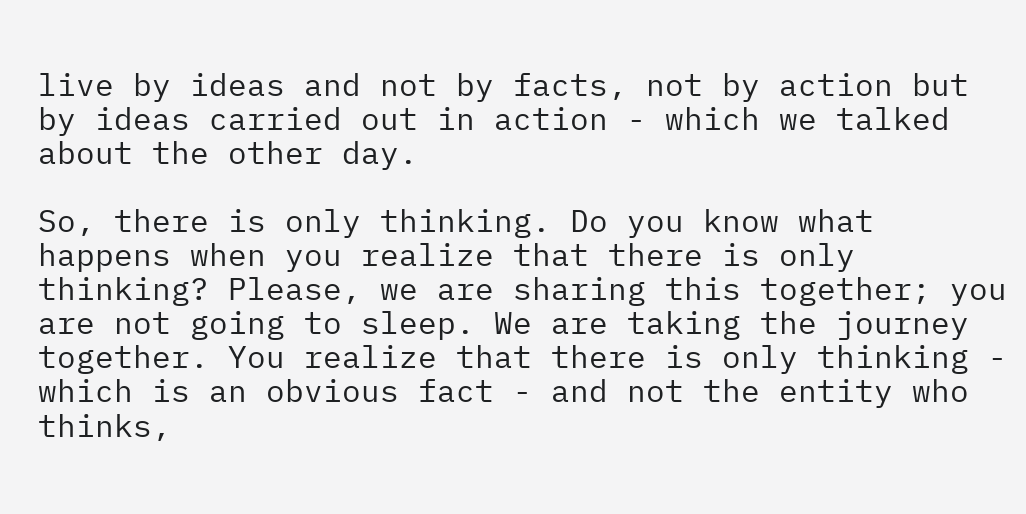live by ideas and not by facts, not by action but by ideas carried out in action - which we talked about the other day.

So, there is only thinking. Do you know what happens when you realize that there is only thinking? Please, we are sharing this together; you are not going to sleep. We are taking the journey together. You realize that there is only thinking - which is an obvious fact - and not the entity who thinks,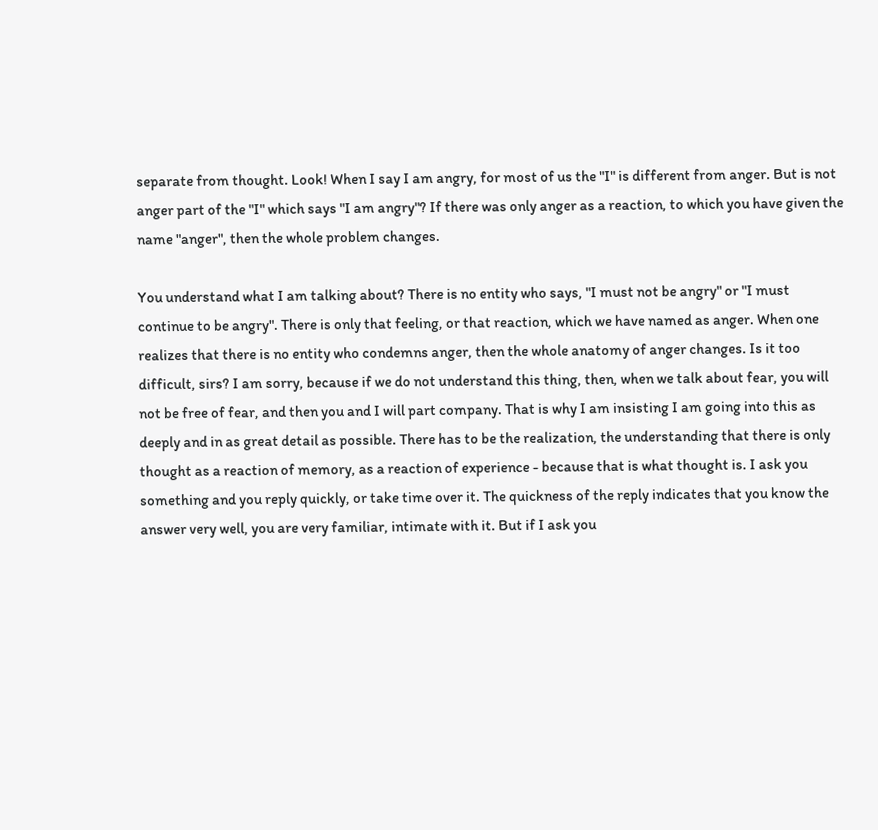separate from thought. Look! When I say I am angry, for most of us the "I" is different from anger. But is not anger part of the "I" which says "I am angry"? If there was only anger as a reaction, to which you have given the name "anger", then the whole problem changes.

You understand what I am talking about? There is no entity who says, "I must not be angry" or "I must continue to be angry". There is only that feeling, or that reaction, which we have named as anger. When one realizes that there is no entity who condemns anger, then the whole anatomy of anger changes. Is it too difficult, sirs? I am sorry, because if we do not understand this thing, then, when we talk about fear, you will not be free of fear, and then you and I will part company. That is why I am insisting I am going into this as deeply and in as great detail as possible. There has to be the realization, the understanding that there is only thought as a reaction of memory, as a reaction of experience - because that is what thought is. I ask you something and you reply quickly, or take time over it. The quickness of the reply indicates that you know the answer very well, you are very familiar, intimate with it. But if I ask you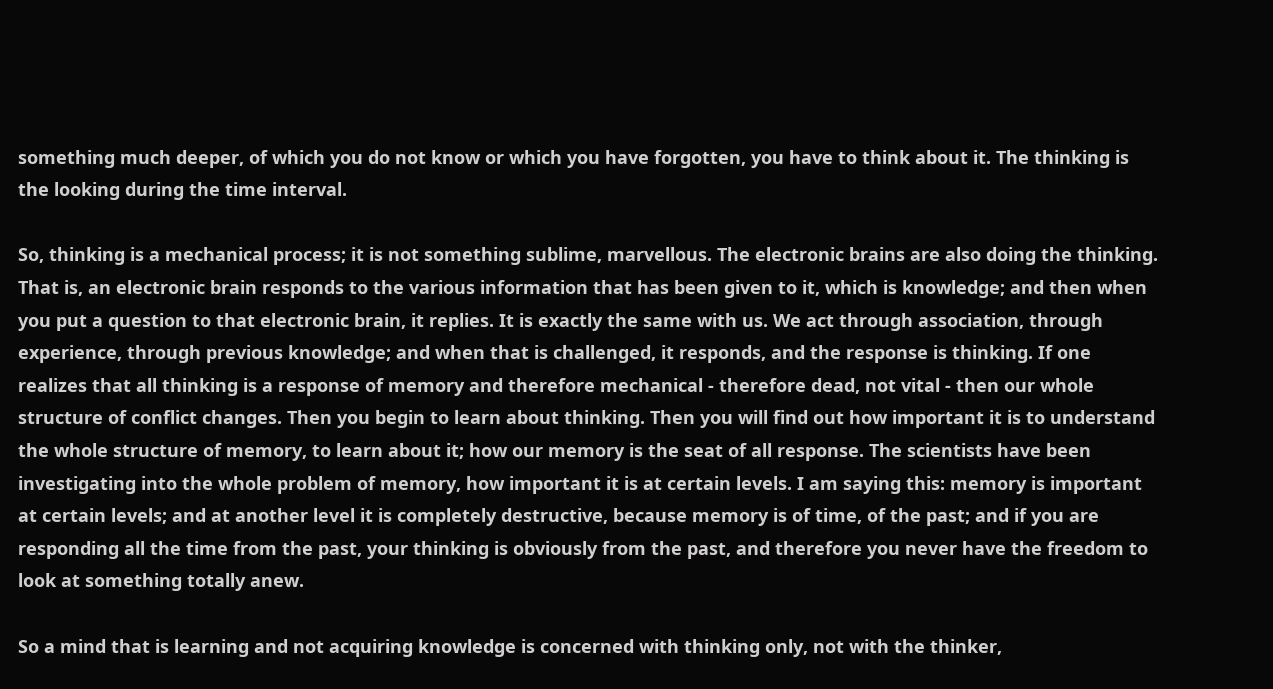something much deeper, of which you do not know or which you have forgotten, you have to think about it. The thinking is the looking during the time interval.

So, thinking is a mechanical process; it is not something sublime, marvellous. The electronic brains are also doing the thinking. That is, an electronic brain responds to the various information that has been given to it, which is knowledge; and then when you put a question to that electronic brain, it replies. It is exactly the same with us. We act through association, through experience, through previous knowledge; and when that is challenged, it responds, and the response is thinking. If one realizes that all thinking is a response of memory and therefore mechanical - therefore dead, not vital - then our whole structure of conflict changes. Then you begin to learn about thinking. Then you will find out how important it is to understand the whole structure of memory, to learn about it; how our memory is the seat of all response. The scientists have been investigating into the whole problem of memory, how important it is at certain levels. I am saying this: memory is important at certain levels; and at another level it is completely destructive, because memory is of time, of the past; and if you are responding all the time from the past, your thinking is obviously from the past, and therefore you never have the freedom to look at something totally anew.

So a mind that is learning and not acquiring knowledge is concerned with thinking only, not with the thinker,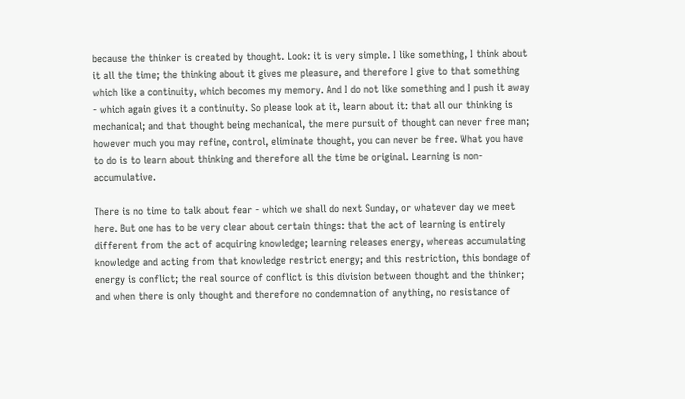because the thinker is created by thought. Look: it is very simple. I like something, I think about it all the time; the thinking about it gives me pleasure, and therefore I give to that something which like a continuity, which becomes my memory. And I do not like something and I push it away - which again gives it a continuity. So please look at it, learn about it: that all our thinking is mechanical; and that thought being mechanical, the mere pursuit of thought can never free man; however much you may refine, control, eliminate thought, you can never be free. What you have to do is to learn about thinking and therefore all the time be original. Learning is non-accumulative.

There is no time to talk about fear - which we shall do next Sunday, or whatever day we meet here. But one has to be very clear about certain things: that the act of learning is entirely different from the act of acquiring knowledge; learning releases energy, whereas accumulating knowledge and acting from that knowledge restrict energy; and this restriction, this bondage of energy is conflict; the real source of conflict is this division between thought and the thinker; and when there is only thought and therefore no condemnation of anything, no resistance of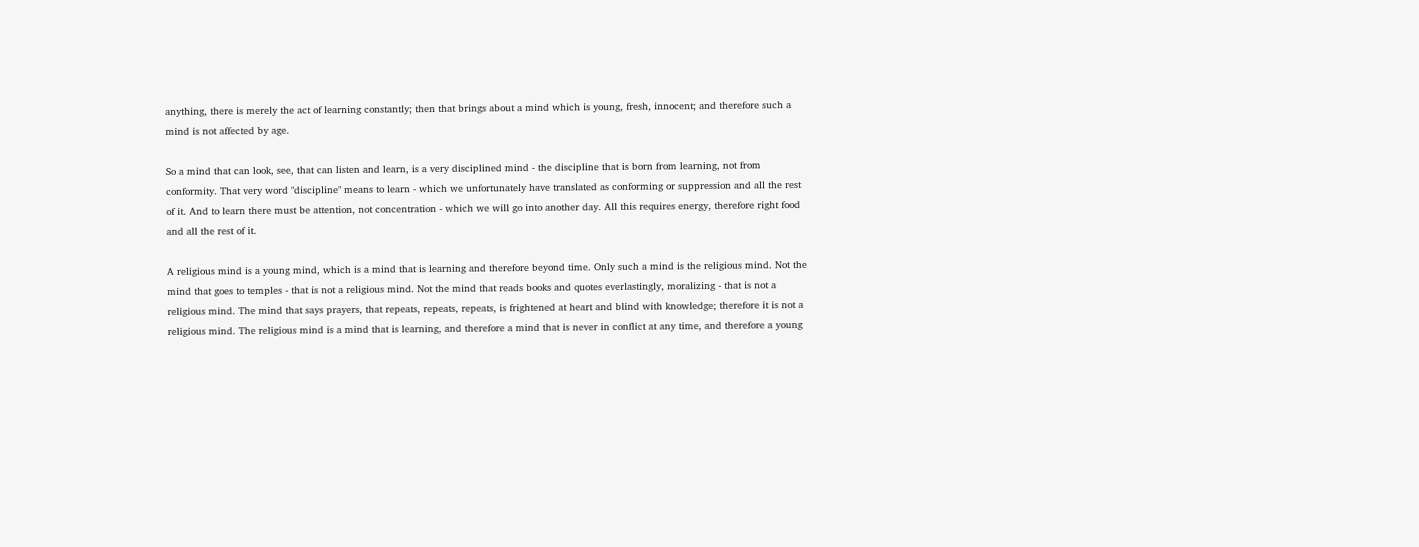anything, there is merely the act of learning constantly; then that brings about a mind which is young, fresh, innocent; and therefore such a mind is not affected by age.

So a mind that can look, see, that can listen and learn, is a very disciplined mind - the discipline that is born from learning, not from conformity. That very word "discipline" means to learn - which we unfortunately have translated as conforming or suppression and all the rest of it. And to learn there must be attention, not concentration - which we will go into another day. All this requires energy, therefore right food and all the rest of it.

A religious mind is a young mind, which is a mind that is learning and therefore beyond time. Only such a mind is the religious mind. Not the mind that goes to temples - that is not a religious mind. Not the mind that reads books and quotes everlastingly, moralizing - that is not a religious mind. The mind that says prayers, that repeats, repeats, repeats, is frightened at heart and blind with knowledge; therefore it is not a religious mind. The religious mind is a mind that is learning, and therefore a mind that is never in conflict at any time, and therefore a young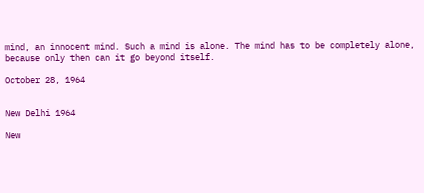mind, an innocent mind. Such a mind is alone. The mind has to be completely alone, because only then can it go beyond itself.

October 28, 1964


New Delhi 1964

New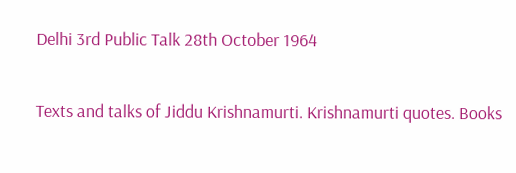Delhi 3rd Public Talk 28th October 1964

Texts and talks of Jiddu Krishnamurti. Krishnamurti quotes. Books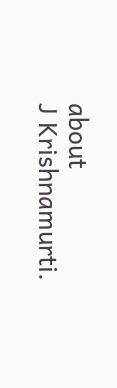about
J Krishnamurti.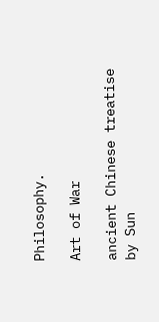Philosophy.

Art of War

ancient Chinese treatise by Sun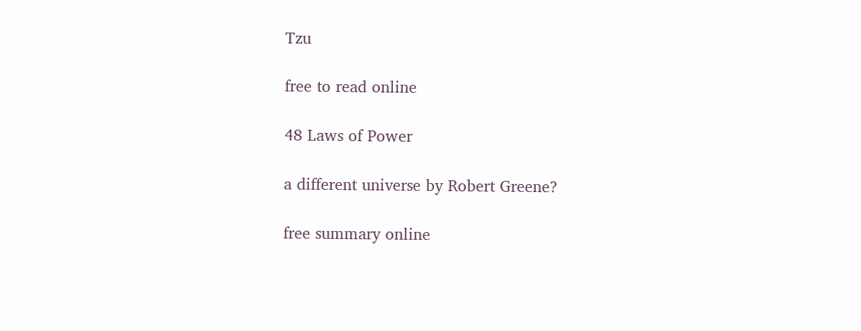Tzu

free to read online

48 Laws of Power

a different universe by Robert Greene?

free summary online